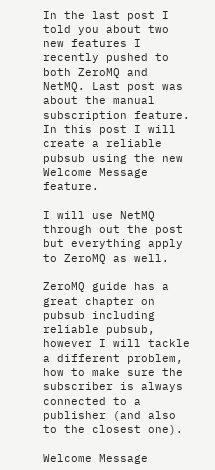In the last post I told you about two new features I recently pushed to both ZeroMQ and NetMQ. Last post was about the manual subscription feature. In this post I will create a reliable pubsub using the new Welcome Message feature.

I will use NetMQ through out the post but everything apply to ZeroMQ as well.

ZeroMQ guide has a great chapter on pubsub including reliable pubsub, however I will tackle a different problem, how to make sure the subscriber is always connected to a publisher (and also to the closest one).

Welcome Message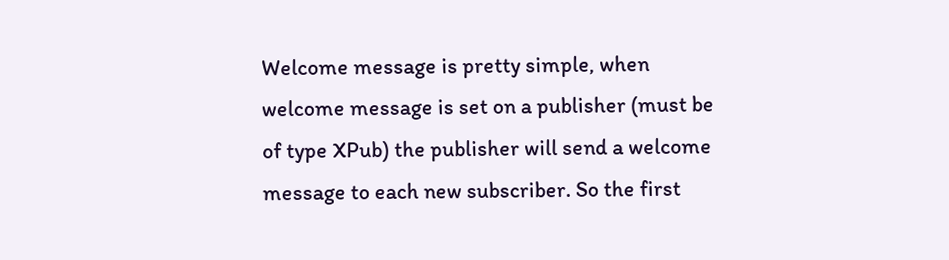Welcome message is pretty simple, when welcome message is set on a publisher (must be of type XPub) the publisher will send a welcome message to each new subscriber. So the first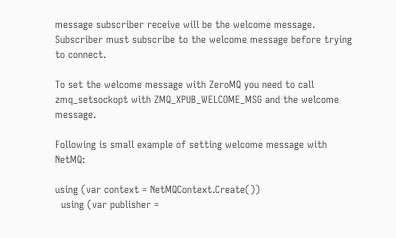message subscriber receive will be the welcome message. Subscriber must subscribe to the welcome message before trying to connect.

To set the welcome message with ZeroMQ you need to call zmq_setsockopt with ZMQ_XPUB_WELCOME_MSG and the welcome message.

Following is small example of setting welcome message with NetMQ:

using (var context = NetMQContext.Create())
  using (var publisher =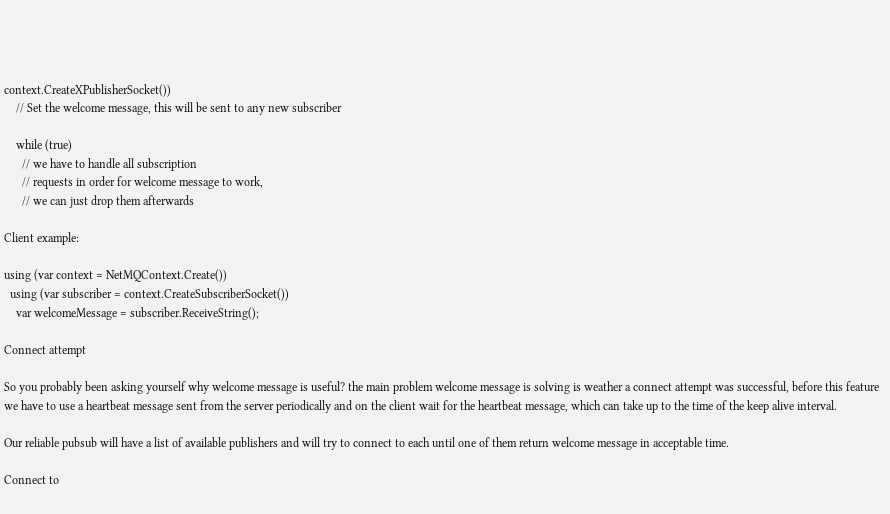context.CreateXPublisherSocket())
    // Set the welcome message, this will be sent to any new subscriber

    while (true)
      // we have to handle all subscription
      // requests in order for welcome message to work,
      // we can just drop them afterwards

Client example:

using (var context = NetMQContext.Create())
  using (var subscriber = context.CreateSubscriberSocket())
    var welcomeMessage = subscriber.ReceiveString();

Connect attempt

So you probably been asking yourself why welcome message is useful? the main problem welcome message is solving is weather a connect attempt was successful, before this feature we have to use a heartbeat message sent from the server periodically and on the client wait for the heartbeat message, which can take up to the time of the keep alive interval.

Our reliable pubsub will have a list of available publishers and will try to connect to each until one of them return welcome message in acceptable time.

Connect to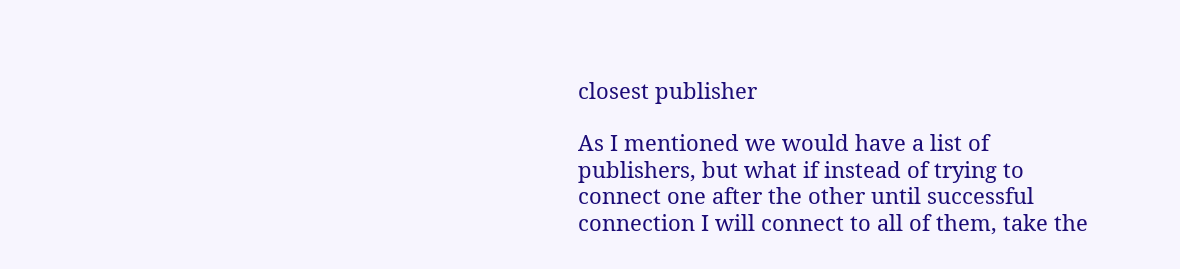closest publisher

As I mentioned we would have a list of publishers, but what if instead of trying to connect one after the other until successful connection I will connect to all of them, take the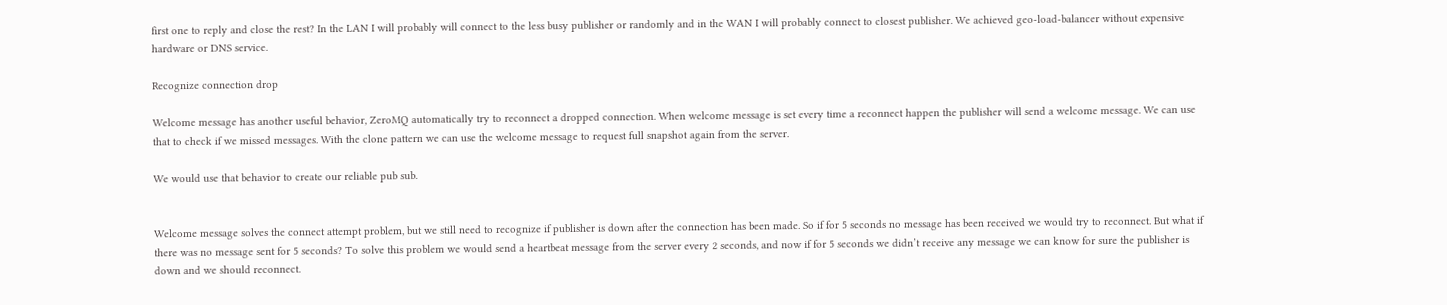first one to reply and close the rest? In the LAN I will probably will connect to the less busy publisher or randomly and in the WAN I will probably connect to closest publisher. We achieved geo-load-balancer without expensive hardware or DNS service.

Recognize connection drop

Welcome message has another useful behavior, ZeroMQ automatically try to reconnect a dropped connection. When welcome message is set every time a reconnect happen the publisher will send a welcome message. We can use that to check if we missed messages. With the clone pattern we can use the welcome message to request full snapshot again from the server.

We would use that behavior to create our reliable pub sub.


Welcome message solves the connect attempt problem, but we still need to recognize if publisher is down after the connection has been made. So if for 5 seconds no message has been received we would try to reconnect. But what if there was no message sent for 5 seconds? To solve this problem we would send a heartbeat message from the server every 2 seconds, and now if for 5 seconds we didn’t receive any message we can know for sure the publisher is down and we should reconnect.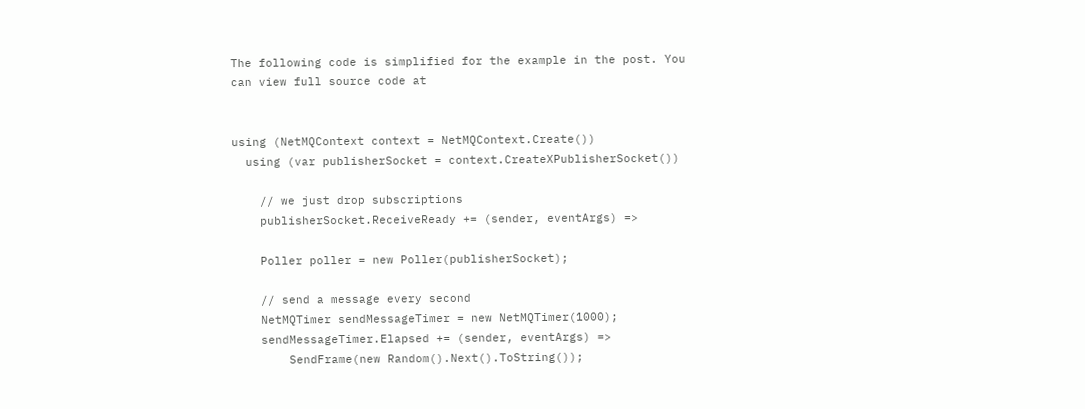The following code is simplified for the example in the post. You can view full source code at


using (NetMQContext context = NetMQContext.Create())
  using (var publisherSocket = context.CreateXPublisherSocket())

    // we just drop subscriptions
    publisherSocket.ReceiveReady += (sender, eventArgs) =>

    Poller poller = new Poller(publisherSocket);

    // send a message every second
    NetMQTimer sendMessageTimer = new NetMQTimer(1000);
    sendMessageTimer.Elapsed += (sender, eventArgs) =>
        SendFrame(new Random().Next().ToString());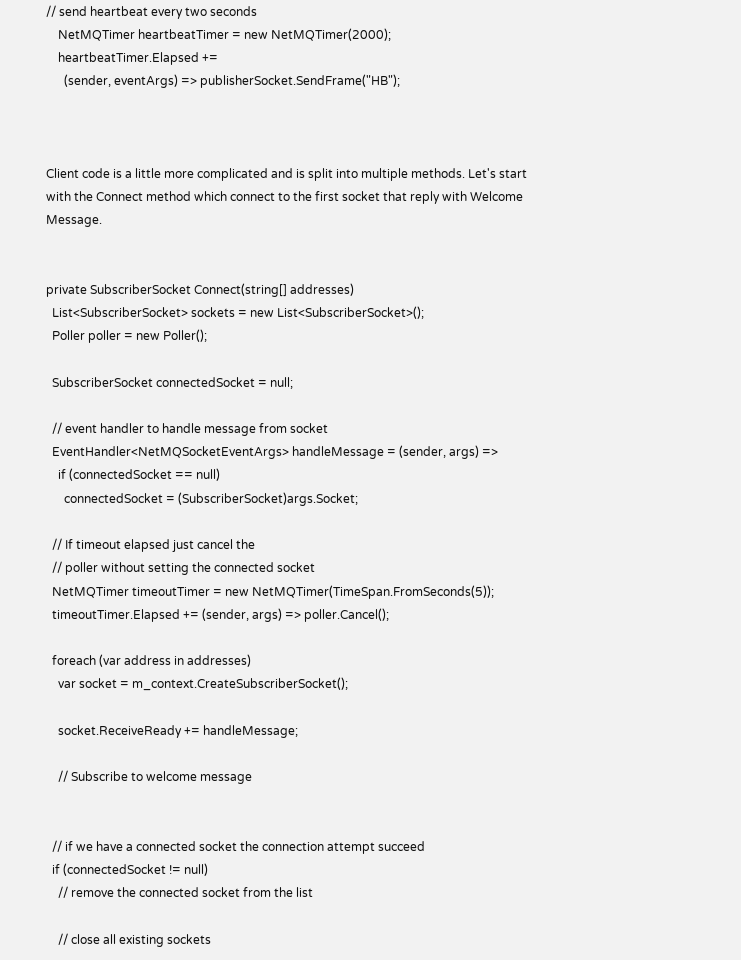// send heartbeat every two seconds
    NetMQTimer heartbeatTimer = new NetMQTimer(2000);
    heartbeatTimer.Elapsed +=
      (sender, eventArgs) => publisherSocket.SendFrame("HB");



Client code is a little more complicated and is split into multiple methods. Let's start with the Connect method which connect to the first socket that reply with Welcome Message.


private SubscriberSocket Connect(string[] addresses)
  List<SubscriberSocket> sockets = new List<SubscriberSocket>();
  Poller poller = new Poller();

  SubscriberSocket connectedSocket = null;

  // event handler to handle message from socket
  EventHandler<NetMQSocketEventArgs> handleMessage = (sender, args) =>
    if (connectedSocket == null)
      connectedSocket = (SubscriberSocket)args.Socket;

  // If timeout elapsed just cancel the
  // poller without setting the connected socket
  NetMQTimer timeoutTimer = new NetMQTimer(TimeSpan.FromSeconds(5));
  timeoutTimer.Elapsed += (sender, args) => poller.Cancel();

  foreach (var address in addresses)
    var socket = m_context.CreateSubscriberSocket();

    socket.ReceiveReady += handleMessage;

    // Subscribe to welcome message


  // if we have a connected socket the connection attempt succeed
  if (connectedSocket != null)
    // remove the connected socket from the list

    // close all existing sockets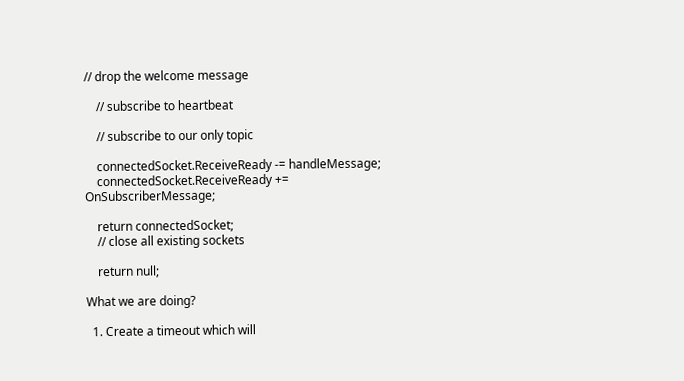// drop the welcome message

    // subscribe to heartbeat

    // subscribe to our only topic

    connectedSocket.ReceiveReady -= handleMessage;
    connectedSocket.ReceiveReady += OnSubscriberMessage;

    return connectedSocket;
    // close all existing sockets

    return null;

What we are doing?

  1. Create a timeout which will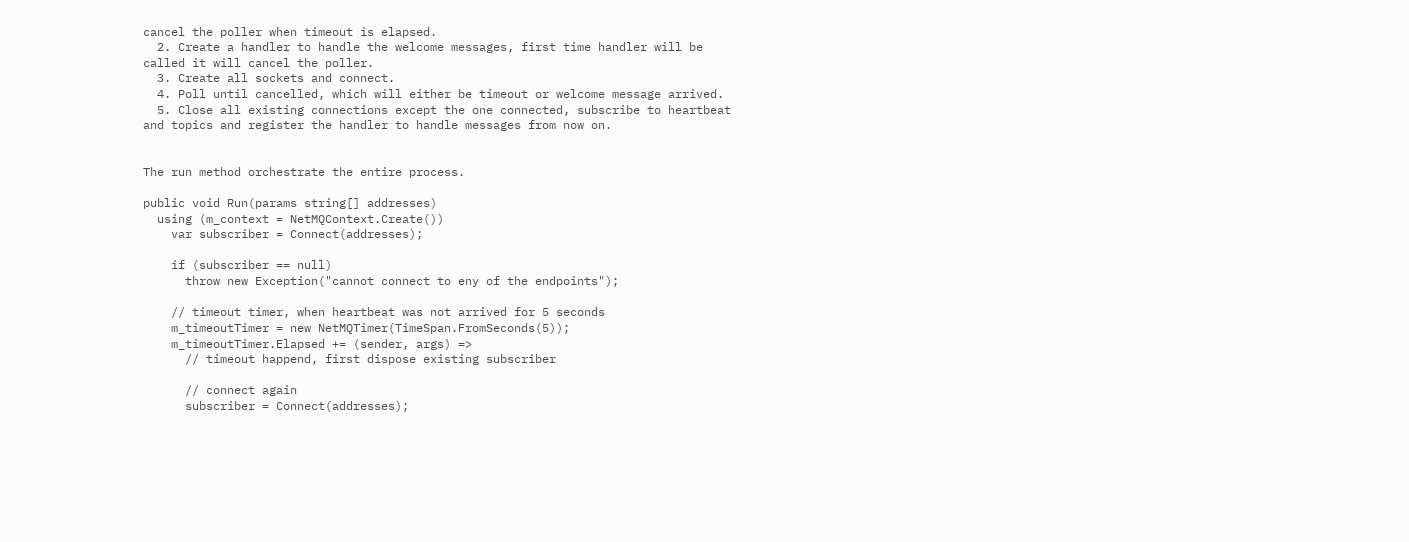cancel the poller when timeout is elapsed.
  2. Create a handler to handle the welcome messages, first time handler will be called it will cancel the poller.
  3. Create all sockets and connect.
  4. Poll until cancelled, which will either be timeout or welcome message arrived.
  5. Close all existing connections except the one connected, subscribe to heartbeat and topics and register the handler to handle messages from now on.


The run method orchestrate the entire process.

public void Run(params string[] addresses)
  using (m_context = NetMQContext.Create())
    var subscriber = Connect(addresses);

    if (subscriber == null)
      throw new Exception("cannot connect to eny of the endpoints");

    // timeout timer, when heartbeat was not arrived for 5 seconds
    m_timeoutTimer = new NetMQTimer(TimeSpan.FromSeconds(5));
    m_timeoutTimer.Elapsed += (sender, args) =>
      // timeout happend, first dispose existing subscriber

      // connect again
      subscriber = Connect(addresses);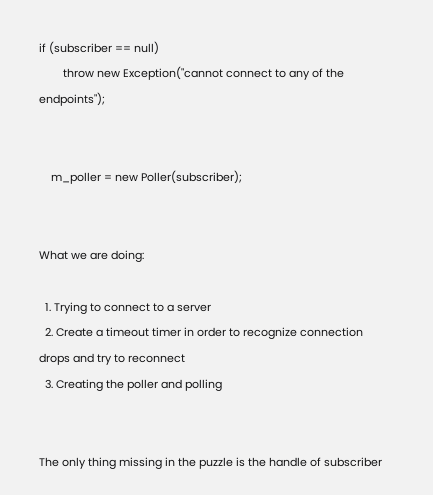if (subscriber == null)
        throw new Exception("cannot connect to any of the endpoints");


    m_poller = new Poller(subscriber);


What we are doing:

  1. Trying to connect to a server
  2. Create a timeout timer in order to recognize connection drops and try to reconnect
  3. Creating the poller and polling


The only thing missing in the puzzle is the handle of subscriber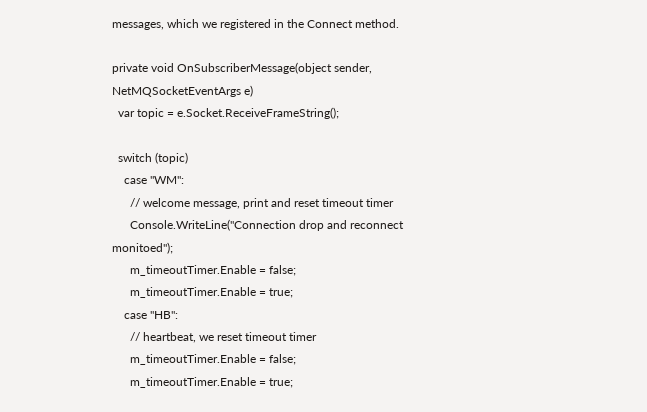messages, which we registered in the Connect method.

private void OnSubscriberMessage(object sender, NetMQSocketEventArgs e)
  var topic = e.Socket.ReceiveFrameString();

  switch (topic)
    case "WM":
      // welcome message, print and reset timeout timer
      Console.WriteLine("Connection drop and reconnect monitoed");
      m_timeoutTimer.Enable = false;
      m_timeoutTimer.Enable = true;
    case "HB":
      // heartbeat, we reset timeout timer
      m_timeoutTimer.Enable = false;
      m_timeoutTimer.Enable = true;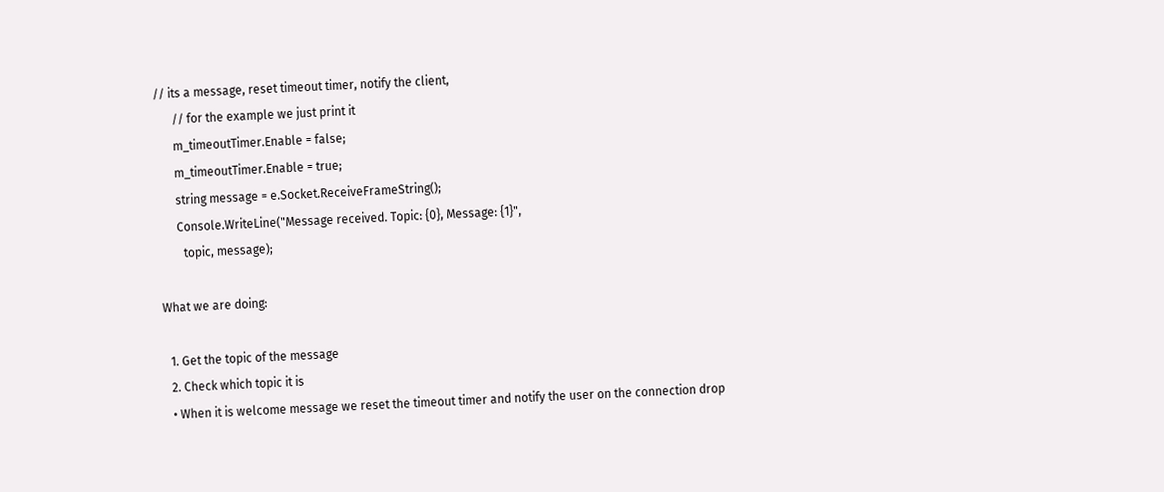// its a message, reset timeout timer, notify the client,
      // for the example we just print it
      m_timeoutTimer.Enable = false;
      m_timeoutTimer.Enable = true;
      string message = e.Socket.ReceiveFrameString();
      Console.WriteLine("Message received. Topic: {0}, Message: {1}",
        topic, message);

What we are doing:

  1. Get the topic of the message
  2. Check which topic it is
  • When it is welcome message we reset the timeout timer and notify the user on the connection drop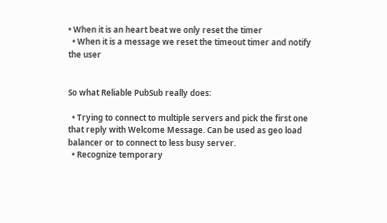• When it is an heart beat we only reset the timer
  • When it is a message we reset the timeout timer and notify the user


So what Reliable PubSub really does:

  • Trying to connect to multiple servers and pick the first one that reply with Welcome Message. Can be used as geo load balancer or to connect to less busy server.
  • Recognize temporary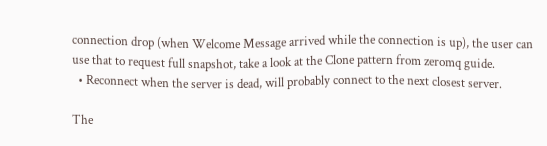connection drop (when Welcome Message arrived while the connection is up), the user can use that to request full snapshot, take a look at the Clone pattern from zeromq guide.
  • Reconnect when the server is dead, will probably connect to the next closest server.

The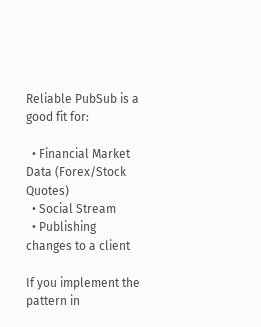Reliable PubSub is a good fit for:

  • Financial Market Data (Forex/Stock Quotes)
  • Social Stream
  • Publishing changes to a client

If you implement the pattern in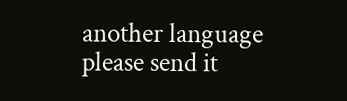another language please send it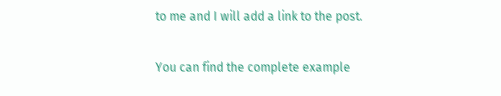to me and I will add a link to the post.

You can find the complete example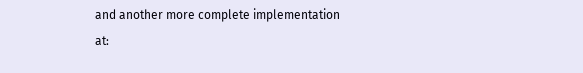and another more complete implementation at: